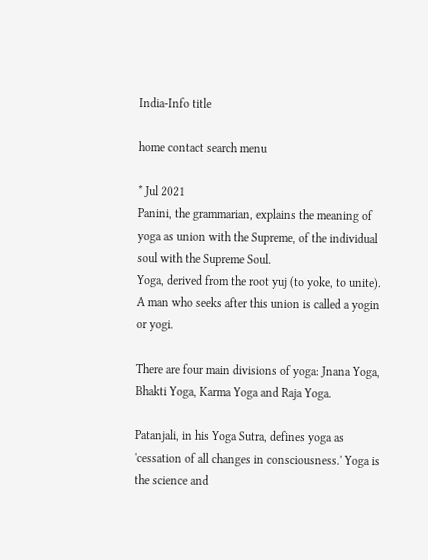India-Info title

home contact search menu

* Jul 2021
Panini, the grammarian, explains the meaning of yoga as union with the Supreme, of the individual soul with the Supreme Soul.
Yoga, derived from the root yuj (to yoke, to unite). A man who seeks after this union is called a yogin or yogi.

There are four main divisions of yoga: Jnana Yoga, Bhakti Yoga, Karma Yoga and Raja Yoga.

Patanjali, in his Yoga Sutra, defines yoga as 'cessation of all changes in consciousness.' Yoga is the science and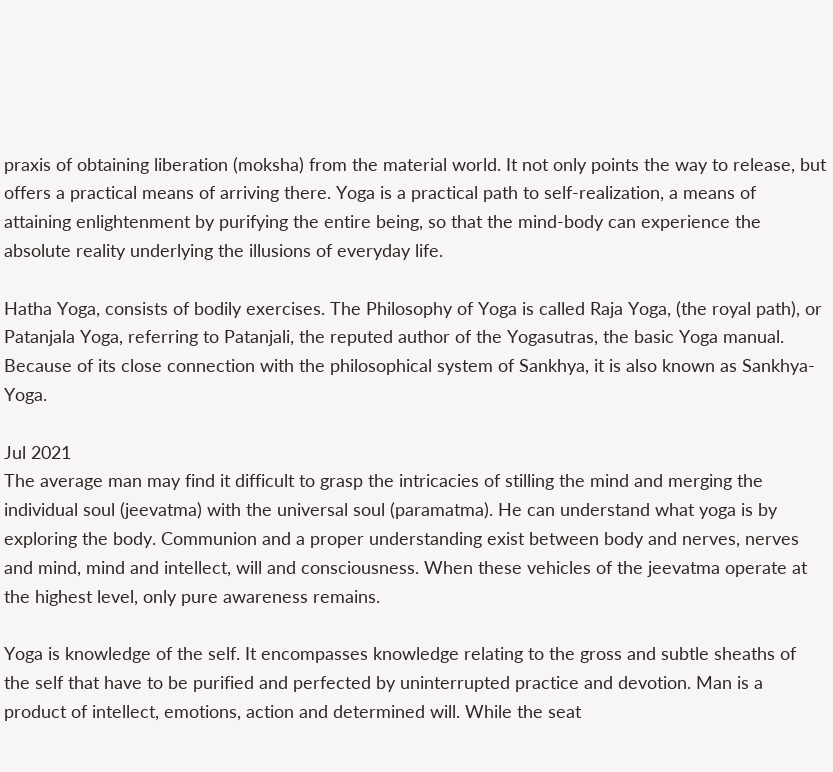praxis of obtaining liberation (moksha) from the material world. It not only points the way to release, but offers a practical means of arriving there. Yoga is a practical path to self-realization, a means of attaining enlightenment by purifying the entire being, so that the mind-body can experience the absolute reality underlying the illusions of everyday life.

Hatha Yoga, consists of bodily exercises. The Philosophy of Yoga is called Raja Yoga, (the royal path), or Patanjala Yoga, referring to Patanjali, the reputed author of the Yogasutras, the basic Yoga manual. Because of its close connection with the philosophical system of Sankhya, it is also known as Sankhya-Yoga.

Jul 2021
The average man may find it difficult to grasp the intricacies of stilling the mind and merging the individual soul (jeevatma) with the universal soul (paramatma). He can understand what yoga is by exploring the body. Communion and a proper understanding exist between body and nerves, nerves and mind, mind and intellect, will and consciousness. When these vehicles of the jeevatma operate at the highest level, only pure awareness remains.

Yoga is knowledge of the self. It encompasses knowledge relating to the gross and subtle sheaths of the self that have to be purified and perfected by uninterrupted practice and devotion. Man is a product of intellect, emotions, action and determined will. While the seat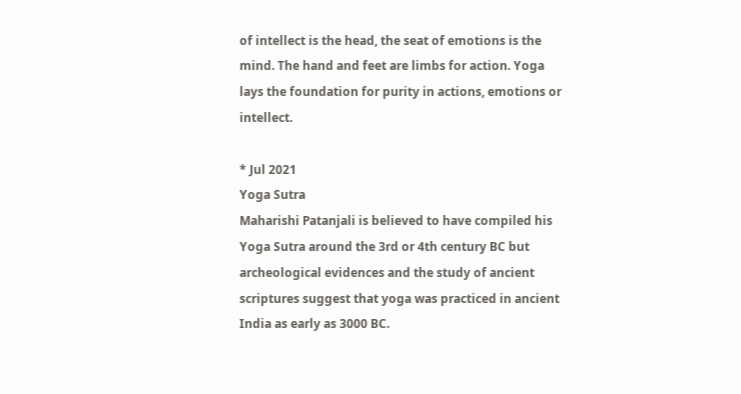of intellect is the head, the seat of emotions is the mind. The hand and feet are limbs for action. Yoga lays the foundation for purity in actions, emotions or intellect.

* Jul 2021
Yoga Sutra
Maharishi Patanjali is believed to have compiled his Yoga Sutra around the 3rd or 4th century BC but archeological evidences and the study of ancient scriptures suggest that yoga was practiced in ancient India as early as 3000 BC.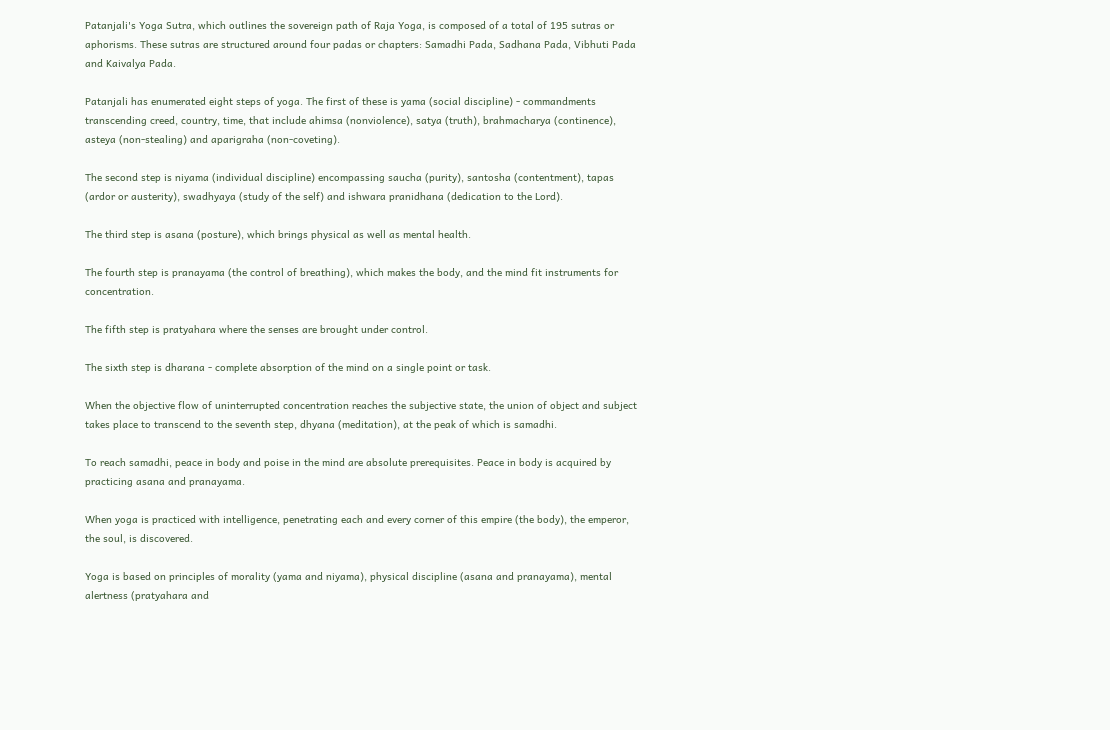Patanjali's Yoga Sutra, which outlines the sovereign path of Raja Yoga, is composed of a total of 195 sutras or aphorisms. These sutras are structured around four padas or chapters: Samadhi Pada, Sadhana Pada, Vibhuti Pada and Kaivalya Pada.

Patanjali has enumerated eight steps of yoga. The first of these is yama (social discipline) - commandments transcending creed, country, time, that include ahimsa (nonviolence), satya (truth), brahmacharya (continence), asteya (non-stealing) and aparigraha (non-coveting).

The second step is niyama (individual discipline) encompassing saucha (purity), santosha (contentment), tapas (ardor or austerity), swadhyaya (study of the self) and ishwara pranidhana (dedication to the Lord).

The third step is asana (posture), which brings physical as well as mental health.

The fourth step is pranayama (the control of breathing), which makes the body, and the mind fit instruments for concentration.

The fifth step is pratyahara where the senses are brought under control.

The sixth step is dharana - complete absorption of the mind on a single point or task.

When the objective flow of uninterrupted concentration reaches the subjective state, the union of object and subject takes place to transcend to the seventh step, dhyana (meditation), at the peak of which is samadhi.

To reach samadhi, peace in body and poise in the mind are absolute prerequisites. Peace in body is acquired by practicing asana and pranayama.

When yoga is practiced with intelligence, penetrating each and every corner of this empire (the body), the emperor, the soul, is discovered.

Yoga is based on principles of morality (yama and niyama), physical discipline (asana and pranayama), mental alertness (pratyahara and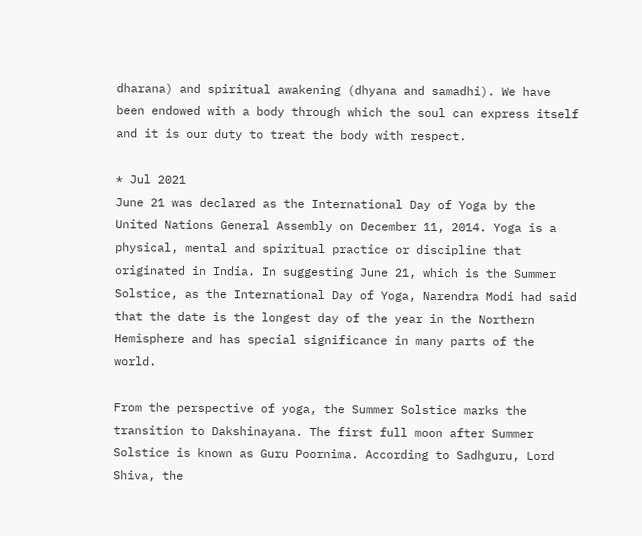dharana) and spiritual awakening (dhyana and samadhi). We have been endowed with a body through which the soul can express itself and it is our duty to treat the body with respect.

* Jul 2021
June 21 was declared as the International Day of Yoga by the United Nations General Assembly on December 11, 2014. Yoga is a physical, mental and spiritual practice or discipline that originated in India. In suggesting June 21, which is the Summer Solstice, as the International Day of Yoga, Narendra Modi had said that the date is the longest day of the year in the Northern Hemisphere and has special significance in many parts of the world.

From the perspective of yoga, the Summer Solstice marks the transition to Dakshinayana. The first full moon after Summer Solstice is known as Guru Poornima. According to Sadhguru, Lord Shiva, the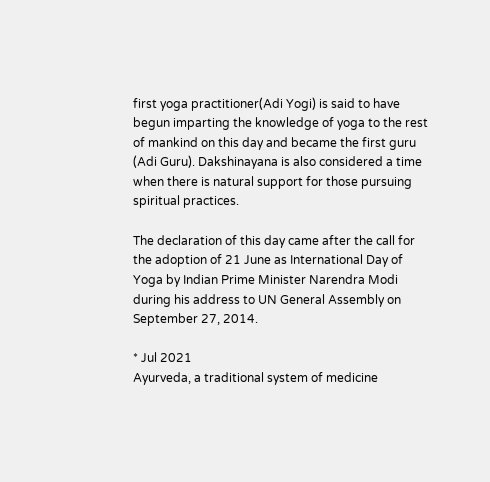first yoga practitioner(Adi Yogi) is said to have begun imparting the knowledge of yoga to the rest of mankind on this day and became the first guru (Adi Guru). Dakshinayana is also considered a time when there is natural support for those pursuing spiritual practices.

The declaration of this day came after the call for the adoption of 21 June as International Day of Yoga by Indian Prime Minister Narendra Modi during his address to UN General Assembly on September 27, 2014.

* Jul 2021
Ayurveda, a traditional system of medicine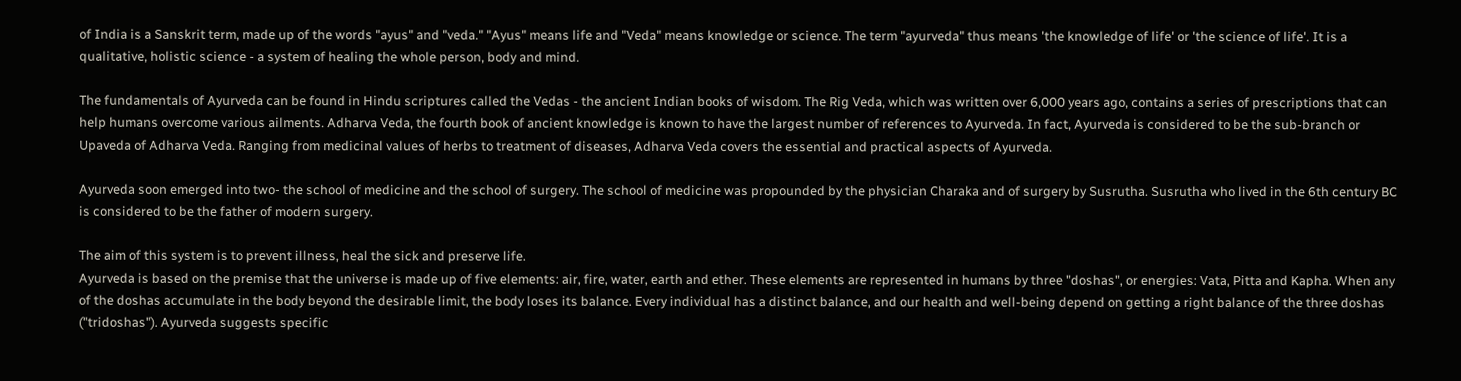of India is a Sanskrit term, made up of the words "ayus" and "veda." "Ayus" means life and "Veda" means knowledge or science. The term "ayurveda" thus means 'the knowledge of life' or 'the science of life'. It is a qualitative, holistic science - a system of healing the whole person, body and mind.

The fundamentals of Ayurveda can be found in Hindu scriptures called the Vedas - the ancient Indian books of wisdom. The Rig Veda, which was written over 6,000 years ago, contains a series of prescriptions that can help humans overcome various ailments. Adharva Veda, the fourth book of ancient knowledge is known to have the largest number of references to Ayurveda. In fact, Ayurveda is considered to be the sub-branch or Upaveda of Adharva Veda. Ranging from medicinal values of herbs to treatment of diseases, Adharva Veda covers the essential and practical aspects of Ayurveda.

Ayurveda soon emerged into two- the school of medicine and the school of surgery. The school of medicine was propounded by the physician Charaka and of surgery by Susrutha. Susrutha who lived in the 6th century BC is considered to be the father of modern surgery.

The aim of this system is to prevent illness, heal the sick and preserve life.
Ayurveda is based on the premise that the universe is made up of five elements: air, fire, water, earth and ether. These elements are represented in humans by three "doshas", or energies: Vata, Pitta and Kapha. When any of the doshas accumulate in the body beyond the desirable limit, the body loses its balance. Every individual has a distinct balance, and our health and well-being depend on getting a right balance of the three doshas ("tridoshas"). Ayurveda suggests specific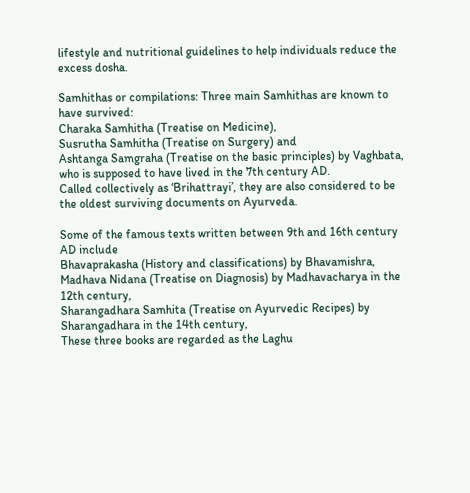lifestyle and nutritional guidelines to help individuals reduce the excess dosha.

Samhithas or compilations: Three main Samhithas are known to have survived:
Charaka Samhitha (Treatise on Medicine),
Susrutha Samhitha (Treatise on Surgery) and
Ashtanga Samgraha (Treatise on the basic principles) by Vaghbata, who is supposed to have lived in the 7th century AD.
Called collectively as ‘Brihattrayi’, they are also considered to be the oldest surviving documents on Ayurveda.

Some of the famous texts written between 9th and 16th century AD include
Bhavaprakasha (History and classifications) by Bhavamishra,
Madhava Nidana (Treatise on Diagnosis) by Madhavacharya in the 12th century,
Sharangadhara Samhita (Treatise on Ayurvedic Recipes) by Sharangadhara in the 14th century,
These three books are regarded as the Laghu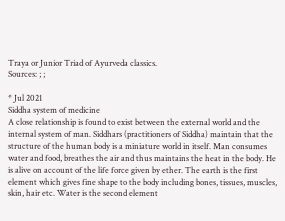Traya or Junior Triad of Ayurveda classics.
Sources: ; ;

* Jul 2021
Siddha system of medicine
A close relationship is found to exist between the external world and the internal system of man. Siddhars (practitioners of Siddha) maintain that the structure of the human body is a miniature world in itself. Man consumes water and food, breathes the air and thus maintains the heat in the body. He is alive on account of the life force given by ether. The earth is the first element which gives fine shape to the body including bones, tissues, muscles, skin, hair etc. Water is the second element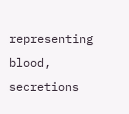representing blood, secretions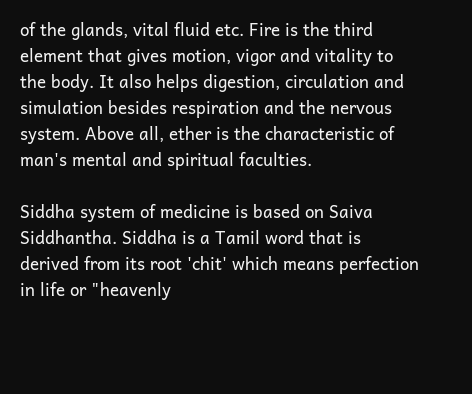of the glands, vital fluid etc. Fire is the third element that gives motion, vigor and vitality to the body. It also helps digestion, circulation and simulation besides respiration and the nervous system. Above all, ether is the characteristic of man's mental and spiritual faculties.

Siddha system of medicine is based on Saiva Siddhantha. Siddha is a Tamil word that is derived from its root 'chit' which means perfection in life or "heavenly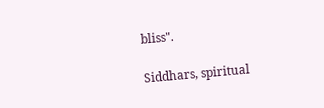bliss".

Siddhars, spiritual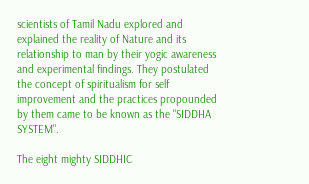scientists of Tamil Nadu explored and explained the reality of Nature and its relationship to man by their yogic awareness and experimental findings. They postulated the concept of spiritualism for self improvement and the practices propounded by them came to be known as the "SIDDHA SYSTEM".

The eight mighty SIDDHIC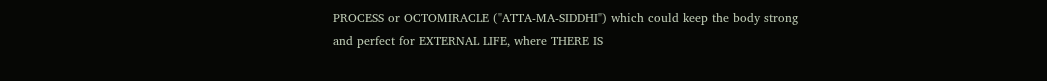PROCESS or OCTOMIRACLE ("ATTA-MA-SIDDHI") which could keep the body strong and perfect for EXTERNAL LIFE, where THERE IS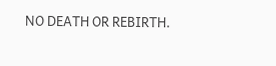NO DEATH OR REBIRTH.